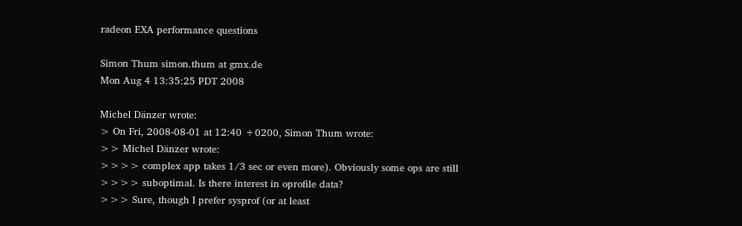radeon EXA performance questions

Simon Thum simon.thum at gmx.de
Mon Aug 4 13:35:25 PDT 2008

Michel Dänzer wrote:
> On Fri, 2008-08-01 at 12:40 +0200, Simon Thum wrote:
>> Michel Dänzer wrote:
>>>> complex app takes 1/3 sec or even more). Obviously some ops are still
>>>> suboptimal. Is there interest in oprofile data?
>>> Sure, though I prefer sysprof (or at least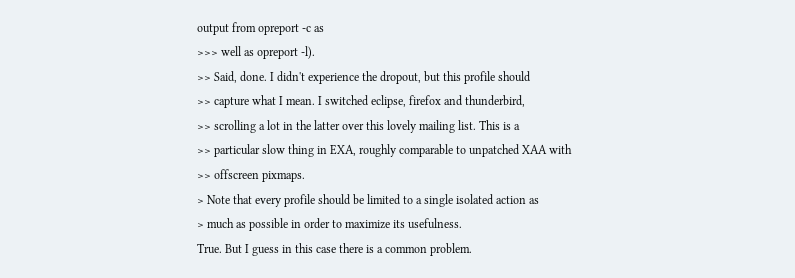output from opreport -c as
>>> well as opreport -l).
>> Said, done. I didn't experience the dropout, but this profile should
>> capture what I mean. I switched eclipse, firefox and thunderbird,
>> scrolling a lot in the latter over this lovely mailing list. This is a
>> particular slow thing in EXA, roughly comparable to unpatched XAA with
>> offscreen pixmaps.
> Note that every profile should be limited to a single isolated action as
> much as possible in order to maximize its usefulness.
True. But I guess in this case there is a common problem.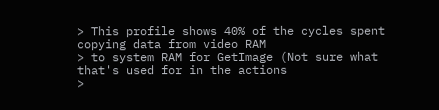> This profile shows 40% of the cycles spent copying data from video RAM
> to system RAM for GetImage (Not sure what that's used for in the actions
>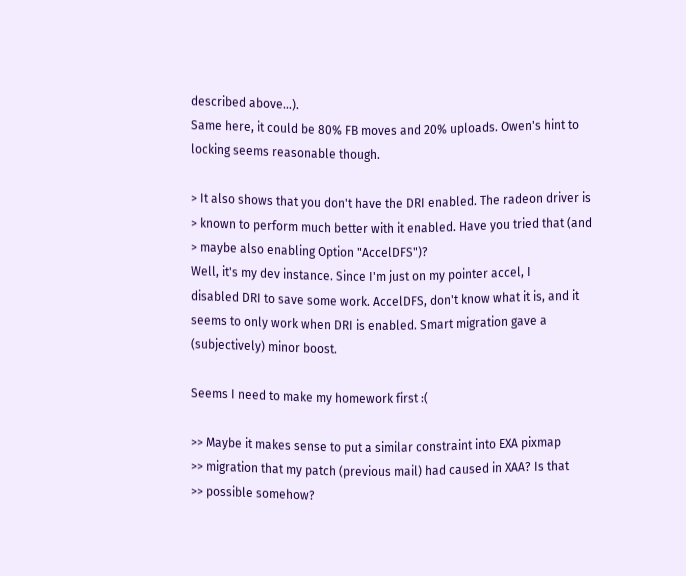described above...).
Same here, it could be 80% FB moves and 20% uploads. Owen's hint to
locking seems reasonable though.

> It also shows that you don't have the DRI enabled. The radeon driver is
> known to perform much better with it enabled. Have you tried that (and
> maybe also enabling Option "AccelDFS")?
Well, it's my dev instance. Since I'm just on my pointer accel, I
disabled DRI to save some work. AccelDFS, don't know what it is, and it
seems to only work when DRI is enabled. Smart migration gave a
(subjectively) minor boost.

Seems I need to make my homework first :(

>> Maybe it makes sense to put a similar constraint into EXA pixmap
>> migration that my patch (previous mail) had caused in XAA? Is that
>> possible somehow?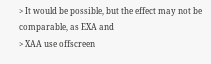> It would be possible, but the effect may not be comparable, as EXA and
> XAA use offscreen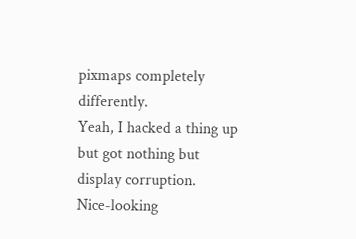pixmaps completely differently.
Yeah, I hacked a thing up but got nothing but display corruption.
Nice-looking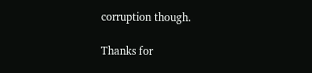corruption though.

Thanks for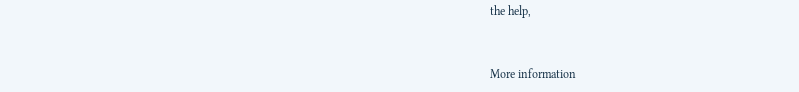the help,


More information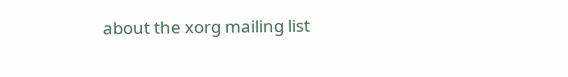about the xorg mailing list